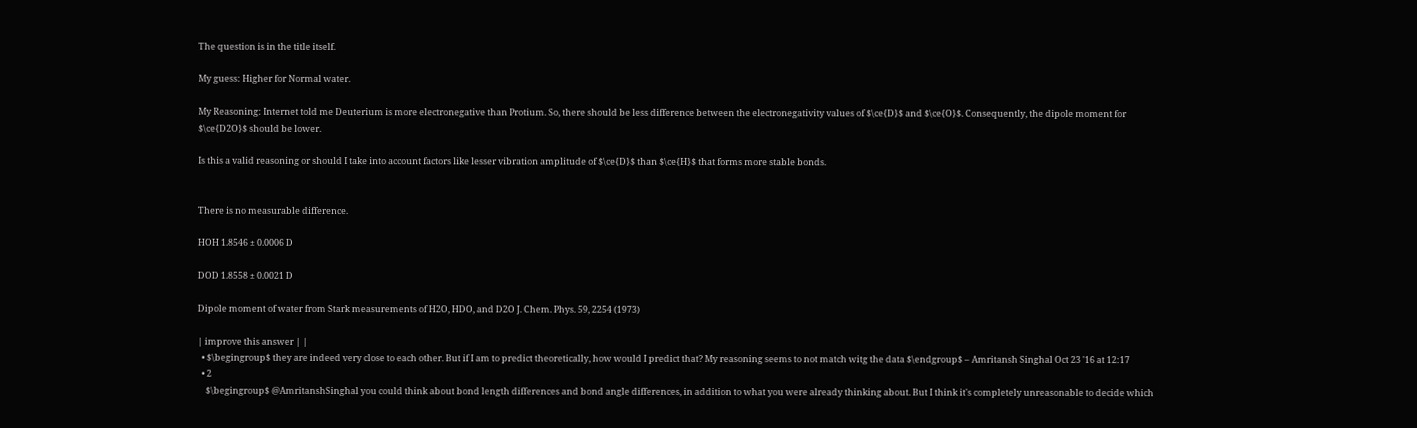The question is in the title itself.

My guess: Higher for Normal water.

My Reasoning: Internet told me Deuterium is more electronegative than Protium. So, there should be less difference between the electronegativity values of $\ce{D}$ and $\ce{O}$. Consequently, the dipole moment for $\ce{D2O}$ should be lower.

Is this a valid reasoning or should I take into account factors like lesser vibration amplitude of $\ce{D}$ than $\ce{H}$ that forms more stable bonds.


There is no measurable difference.

HOH 1.8546 ± 0.0006 D

DOD 1.8558 ± 0.0021 D

Dipole moment of water from Stark measurements of H2O, HDO, and D2O J. Chem. Phys. 59, 2254 (1973)

| improve this answer | |
  • $\begingroup$ they are indeed very close to each other. But if I am to predict theoretically, how would I predict that? My reasoning seems to not match witg the data $\endgroup$ – Amritansh Singhal Oct 23 '16 at 12:17
  • 2
    $\begingroup$ @AmritanshSinghal you could think about bond length differences and bond angle differences, in addition to what you were already thinking about. But I think it's completely unreasonable to decide which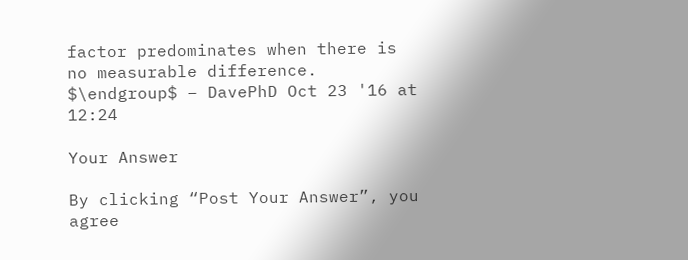factor predominates when there is no measurable difference. $\endgroup$ – DavePhD Oct 23 '16 at 12:24

Your Answer

By clicking “Post Your Answer”, you agree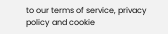to our terms of service, privacy policy and cookie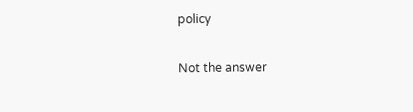policy

Not the answer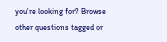you're looking for? Browse other questions tagged or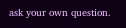ask your own question.